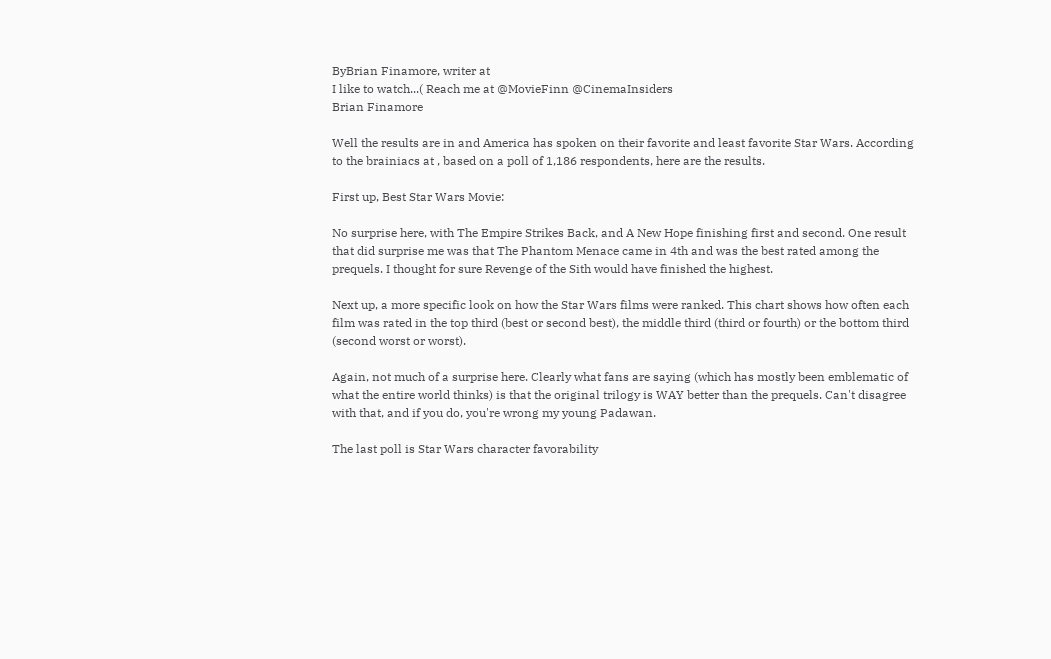ByBrian Finamore, writer at
I like to watch...( Reach me at @MovieFinn @CinemaInsiders
Brian Finamore

Well the results are in and America has spoken on their favorite and least favorite Star Wars. According to the brainiacs at , based on a poll of 1,186 respondents, here are the results.

First up, Best Star Wars Movie:

No surprise here, with The Empire Strikes Back, and A New Hope finishing first and second. One result that did surprise me was that The Phantom Menace came in 4th and was the best rated among the prequels. I thought for sure Revenge of the Sith would have finished the highest.

Next up, a more specific look on how the Star Wars films were ranked. This chart shows how often each film was rated in the top third (best or second best), the middle third (third or fourth) or the bottom third (second worst or worst).

Again, not much of a surprise here. Clearly what fans are saying (which has mostly been emblematic of what the entire world thinks) is that the original trilogy is WAY better than the prequels. Can't disagree with that, and if you do, you're wrong my young Padawan.

The last poll is Star Wars character favorability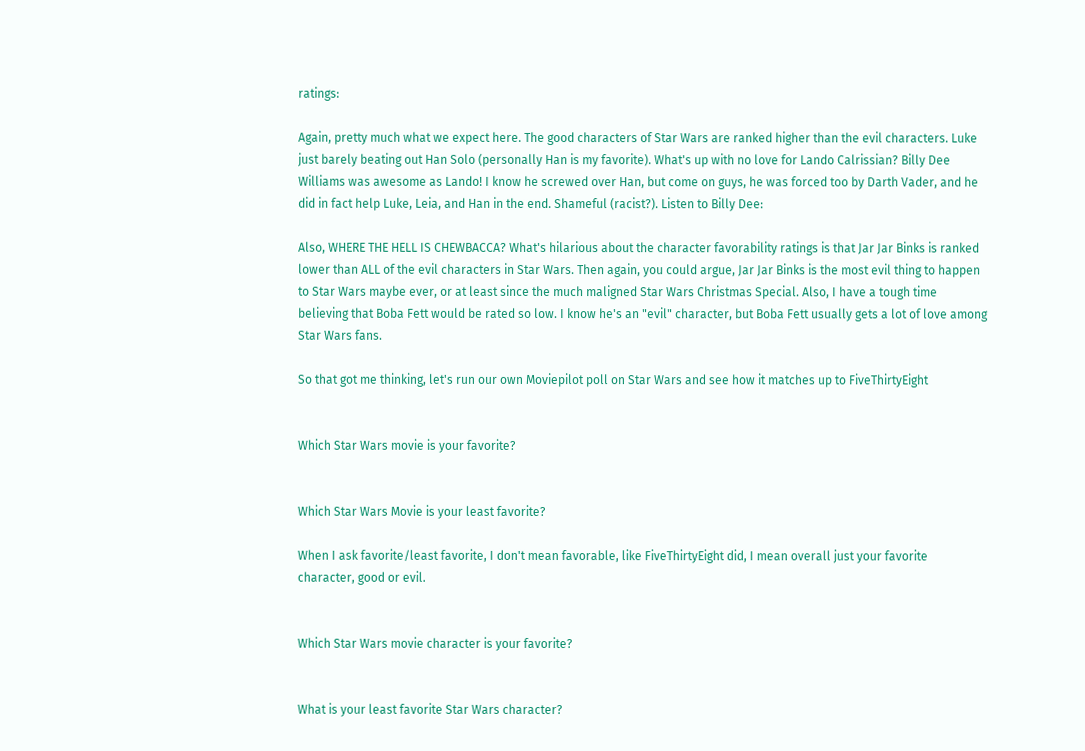ratings:

Again, pretty much what we expect here. The good characters of Star Wars are ranked higher than the evil characters. Luke just barely beating out Han Solo (personally Han is my favorite). What's up with no love for Lando Calrissian? Billy Dee Williams was awesome as Lando! I know he screwed over Han, but come on guys, he was forced too by Darth Vader, and he did in fact help Luke, Leia, and Han in the end. Shameful (racist?). Listen to Billy Dee:

Also, WHERE THE HELL IS CHEWBACCA? What's hilarious about the character favorability ratings is that Jar Jar Binks is ranked lower than ALL of the evil characters in Star Wars. Then again, you could argue, Jar Jar Binks is the most evil thing to happen to Star Wars maybe ever, or at least since the much maligned Star Wars Christmas Special. Also, I have a tough time believing that Boba Fett would be rated so low. I know he's an "evil" character, but Boba Fett usually gets a lot of love among Star Wars fans.

So that got me thinking, let's run our own Moviepilot poll on Star Wars and see how it matches up to FiveThirtyEight


Which Star Wars movie is your favorite?


Which Star Wars Movie is your least favorite?

When I ask favorite/least favorite, I don't mean favorable, like FiveThirtyEight did, I mean overall just your favorite character, good or evil.


Which Star Wars movie character is your favorite?


What is your least favorite Star Wars character?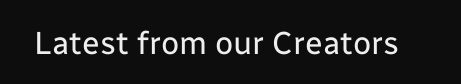Latest from our Creators